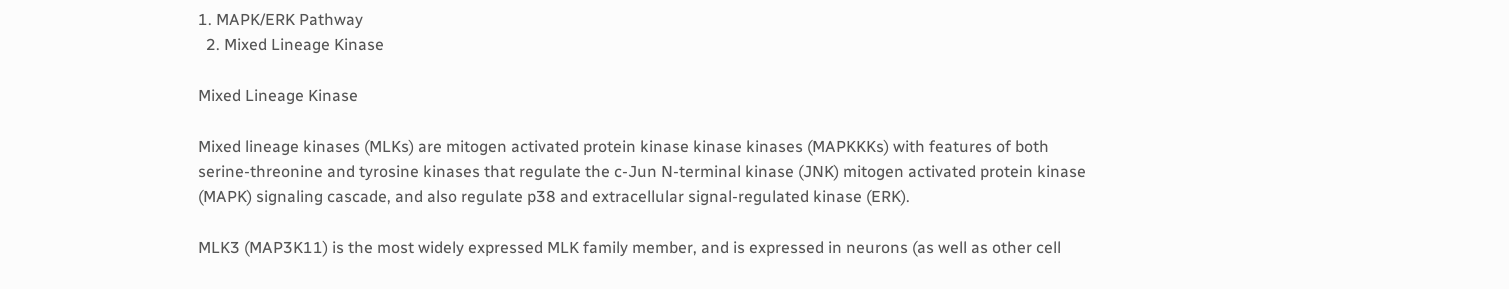1. MAPK/ERK Pathway
  2. Mixed Lineage Kinase

Mixed Lineage Kinase

Mixed lineage kinases (MLKs) are mitogen activated protein kinase kinase kinases (MAPKKKs) with features of both serine-threonine and tyrosine kinases that regulate the c-Jun N-terminal kinase (JNK) mitogen activated protein kinase (MAPK) signaling cascade, and also regulate p38 and extracellular signal-regulated kinase (ERK).

MLK3 (MAP3K11) is the most widely expressed MLK family member, and is expressed in neurons (as well as other cell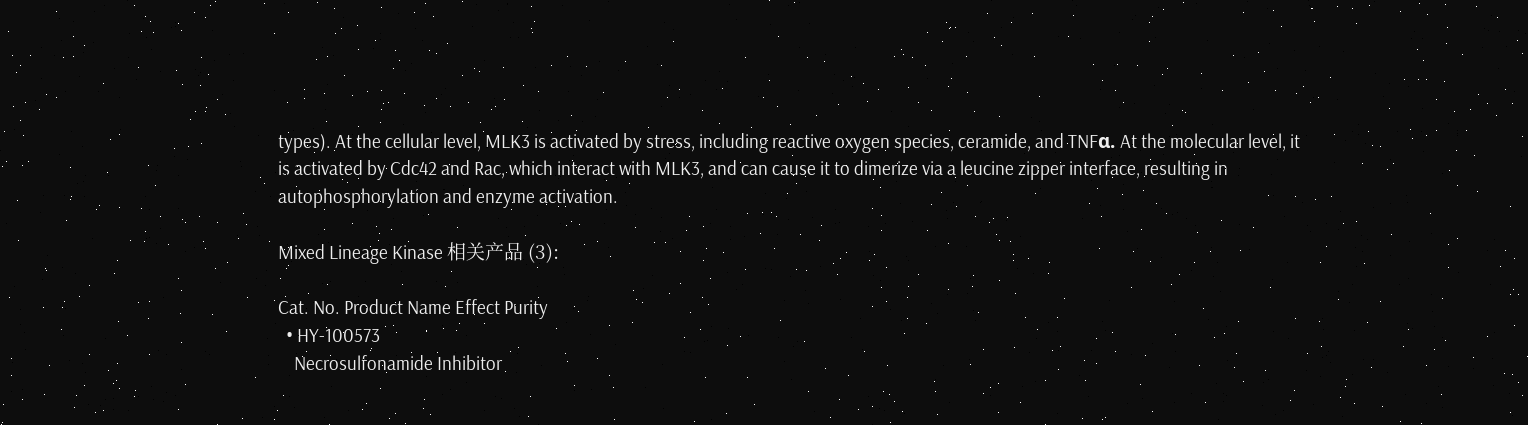types). At the cellular level, MLK3 is activated by stress, including reactive oxygen species, ceramide, and TNFα. At the molecular level, it is activated by Cdc42 and Rac, which interact with MLK3, and can cause it to dimerize via a leucine zipper interface, resulting in autophosphorylation and enzyme activation.

Mixed Lineage Kinase 相关产品 (3):

Cat. No. Product Name Effect Purity
  • HY-100573
    Necrosulfonamide Inhibitor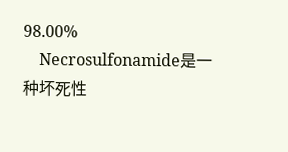98.00%
    Necrosulfonamide是一种坏死性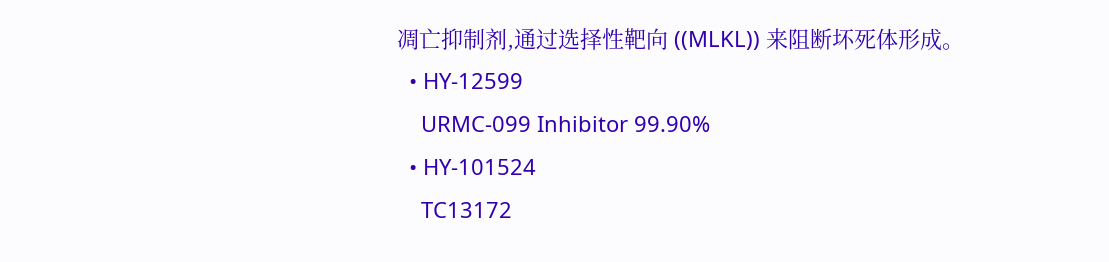凋亡抑制剂,通过选择性靶向 ((MLKL)) 来阻断坏死体形成。
  • HY-12599
    URMC-099 Inhibitor 99.90%
  • HY-101524
    TC13172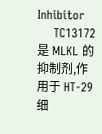Inhibitor
    TC13172 是 MLKL 的抑制剂,作用于 HT-29 细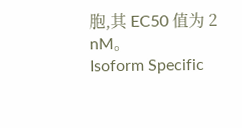胞,其 EC50 值为 2 nM。
Isoform Specific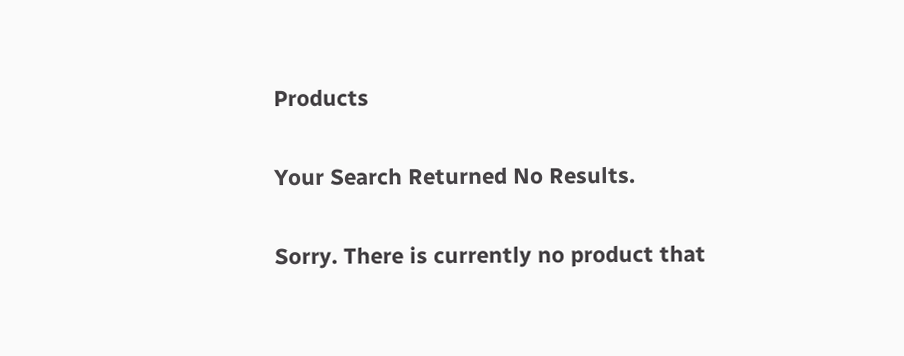Products

Your Search Returned No Results.

Sorry. There is currently no product that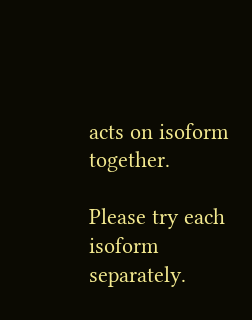acts on isoform together.

Please try each isoform separately.